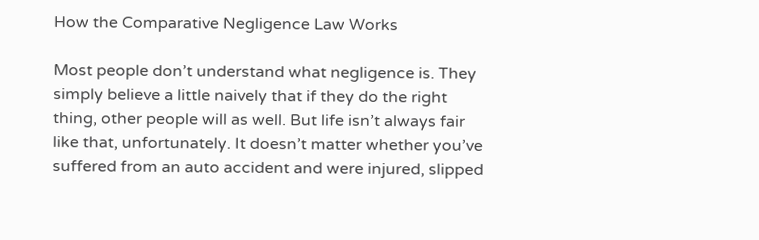How the Comparative Negligence Law Works

Most people don’t understand what negligence is. They simply believe a little naively that if they do the right thing, other people will as well. But life isn’t always fair like that, unfortunately. It doesn’t matter whether you’ve suffered from an auto accident and were injured, slipped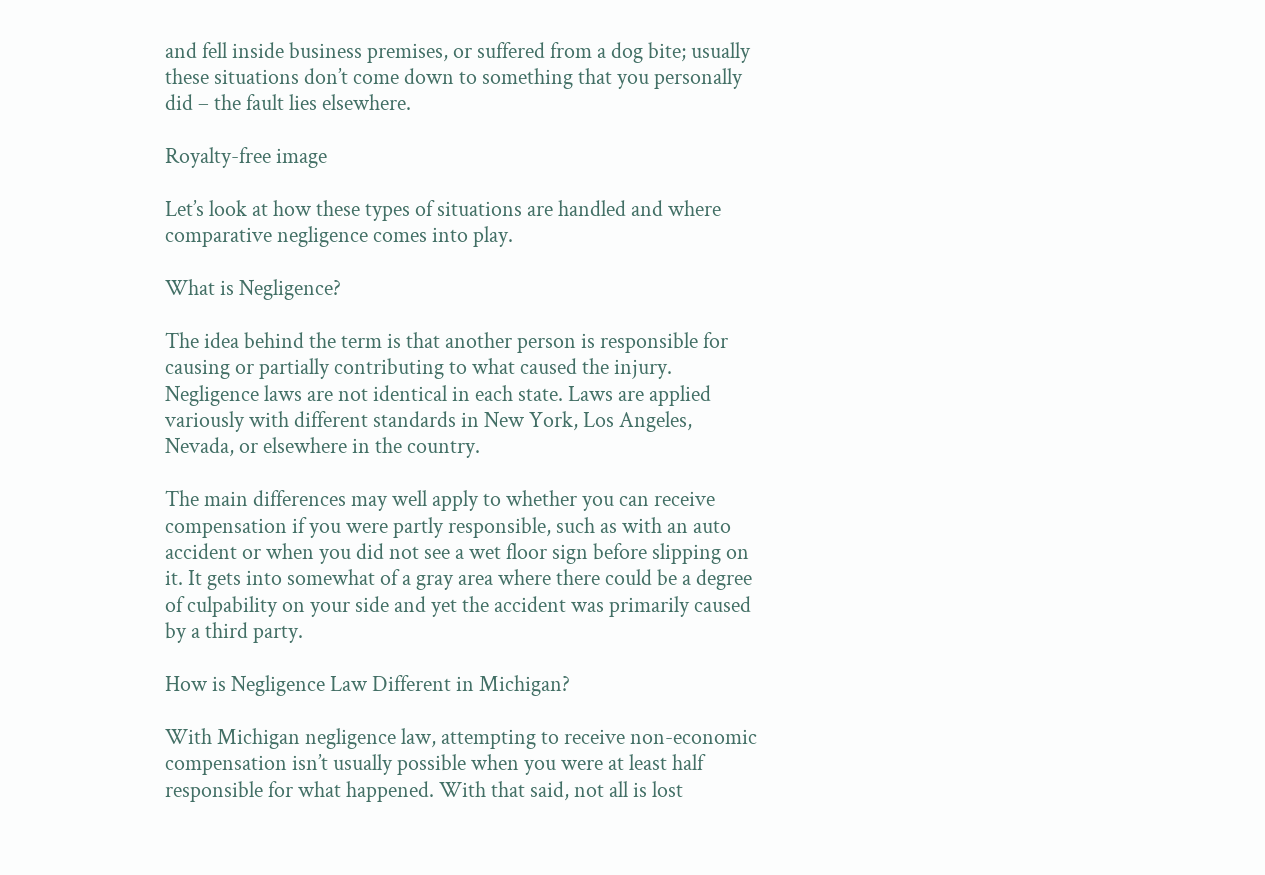and fell inside business premises, or suffered from a dog bite; usually these situations don’t come down to something that you personally did – the fault lies elsewhere.

Royalty-free image

Let’s look at how these types of situations are handled and where comparative negligence comes into play.

What is Negligence?

The idea behind the term is that another person is responsible for causing or partially contributing to what caused the injury. Negligence laws are not identical in each state. Laws are applied variously with different standards in New York, Los Angeles, Nevada, or elsewhere in the country.

The main differences may well apply to whether you can receive compensation if you were partly responsible, such as with an auto accident or when you did not see a wet floor sign before slipping on it. It gets into somewhat of a gray area where there could be a degree of culpability on your side and yet the accident was primarily caused by a third party.

How is Negligence Law Different in Michigan?

With Michigan negligence law, attempting to receive non-economic compensation isn’t usually possible when you were at least half responsible for what happened. With that said, not all is lost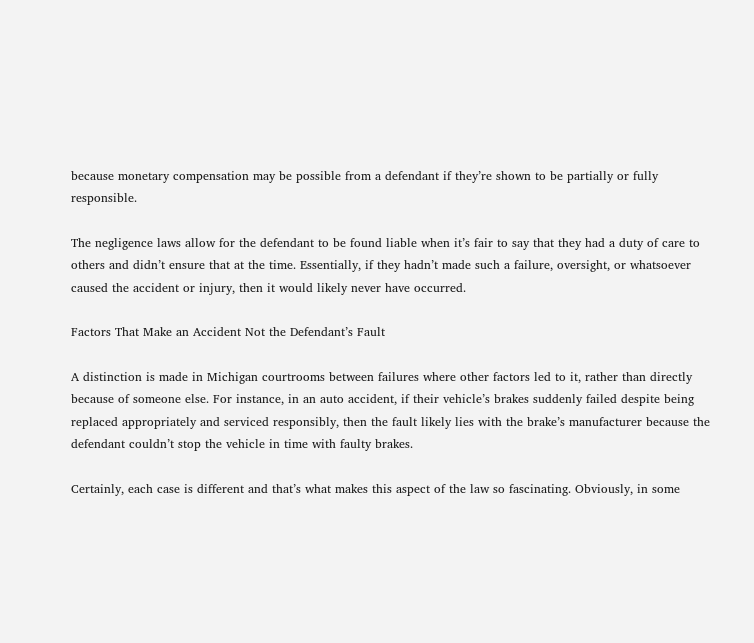because monetary compensation may be possible from a defendant if they’re shown to be partially or fully responsible.

The negligence laws allow for the defendant to be found liable when it’s fair to say that they had a duty of care to others and didn’t ensure that at the time. Essentially, if they hadn’t made such a failure, oversight, or whatsoever caused the accident or injury, then it would likely never have occurred.

Factors That Make an Accident Not the Defendant’s Fault

A distinction is made in Michigan courtrooms between failures where other factors led to it, rather than directly because of someone else. For instance, in an auto accident, if their vehicle’s brakes suddenly failed despite being replaced appropriately and serviced responsibly, then the fault likely lies with the brake’s manufacturer because the defendant couldn’t stop the vehicle in time with faulty brakes.

Certainly, each case is different and that’s what makes this aspect of the law so fascinating. Obviously, in some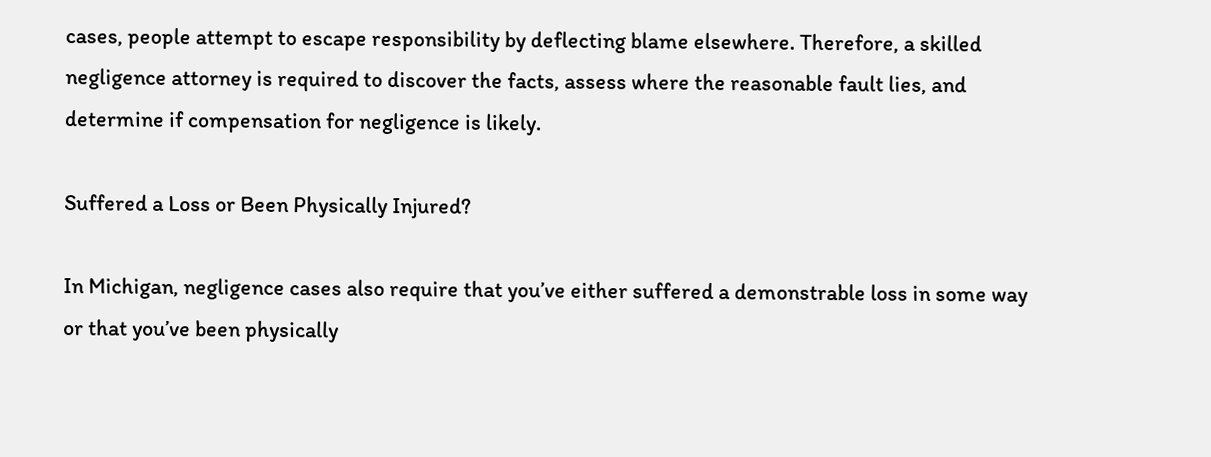cases, people attempt to escape responsibility by deflecting blame elsewhere. Therefore, a skilled negligence attorney is required to discover the facts, assess where the reasonable fault lies, and determine if compensation for negligence is likely.

Suffered a Loss or Been Physically Injured?

In Michigan, negligence cases also require that you’ve either suffered a demonstrable loss in some way or that you’ve been physically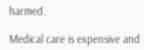harmed.

Medical care is expensive and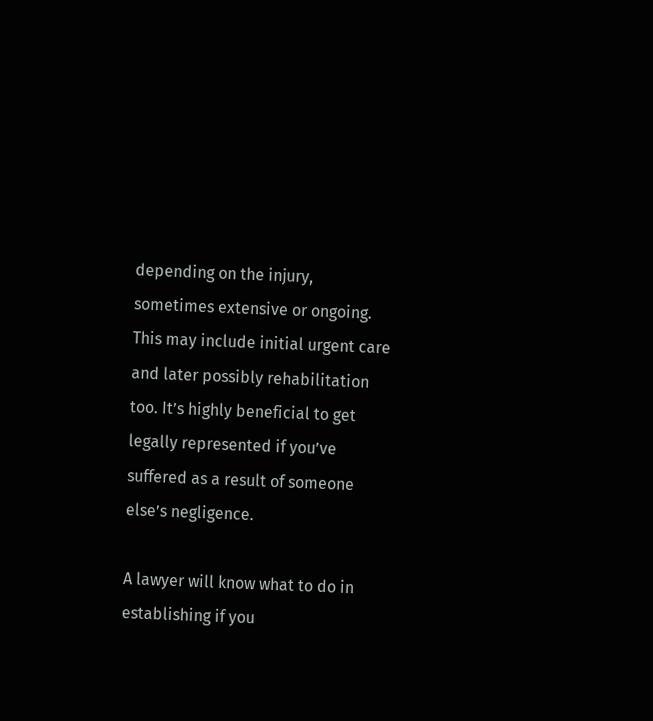depending on the injury, sometimes extensive or ongoing. This may include initial urgent care and later possibly rehabilitation too. It’s highly beneficial to get legally represented if you’ve suffered as a result of someone else’s negligence.

A lawyer will know what to do in establishing if you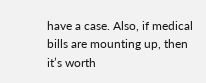have a case. Also, if medical bills are mounting up, then it’s worth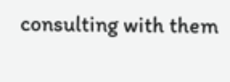consulting with them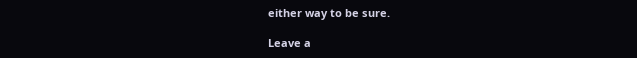either way to be sure.

Leave a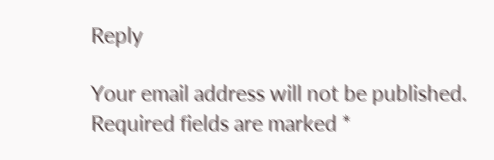Reply

Your email address will not be published. Required fields are marked *